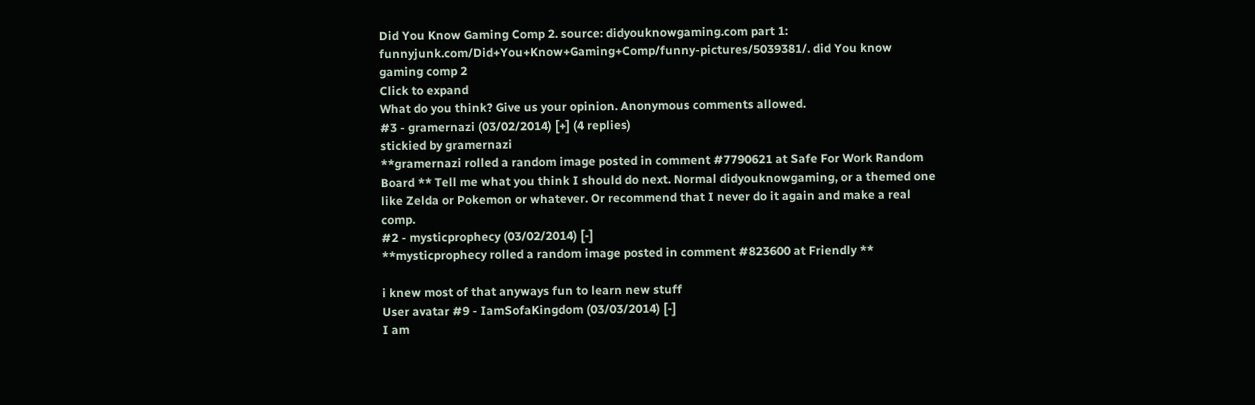Did You Know Gaming Comp 2. source: didyouknowgaming.com part 1: funnyjunk.com/Did+You+Know+Gaming+Comp/funny-pictures/5039381/. did You know gaming comp 2
Click to expand
What do you think? Give us your opinion. Anonymous comments allowed.
#3 - gramernazi (03/02/2014) [+] (4 replies)
stickied by gramernazi
**gramernazi rolled a random image posted in comment #7790621 at Safe For Work Random Board ** Tell me what you think I should do next. Normal didyouknowgaming, or a themed one like Zelda or Pokemon or whatever. Or recommend that I never do it again and make a real comp.
#2 - mysticprophecy (03/02/2014) [-]
**mysticprophecy rolled a random image posted in comment #823600 at Friendly **

i knew most of that anyways fun to learn new stuff
User avatar #9 - IamSofaKingdom (03/03/2014) [-]
I am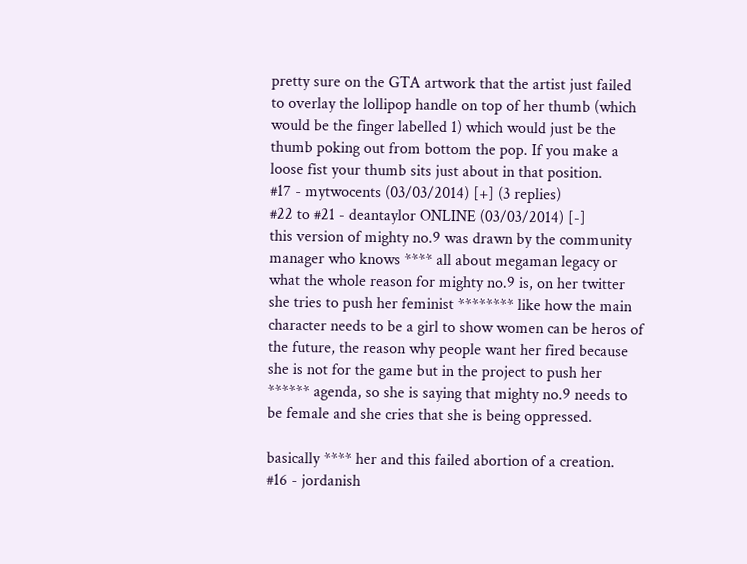pretty sure on the GTA artwork that the artist just failed to overlay the lollipop handle on top of her thumb (which would be the finger labelled 1) which would just be the thumb poking out from bottom the pop. If you make a loose fist your thumb sits just about in that position.
#17 - mytwocents (03/03/2014) [+] (3 replies)
#22 to #21 - deantaylor ONLINE (03/03/2014) [-]
this version of mighty no.9 was drawn by the community manager who knows **** all about megaman legacy or what the whole reason for mighty no.9 is, on her twitter she tries to push her feminist ******** like how the main character needs to be a girl to show women can be heros of the future, the reason why people want her fired because she is not for the game but in the project to push her ****** agenda, so she is saying that mighty no.9 needs to be female and she cries that she is being oppressed.

basically **** her and this failed abortion of a creation.
#16 - jordanish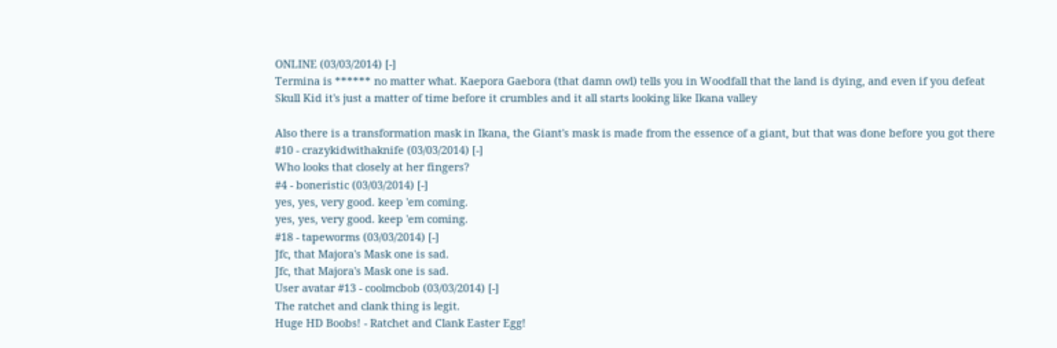ONLINE (03/03/2014) [-]
Termina is ****** no matter what. Kaepora Gaebora (that damn owl) tells you in Woodfall that the land is dying, and even if you defeat Skull Kid it's just a matter of time before it crumbles and it all starts looking like Ikana valley

Also there is a transformation mask in Ikana, the Giant's mask is made from the essence of a giant, but that was done before you got there
#10 - crazykidwithaknife (03/03/2014) [-]
Who looks that closely at her fingers?
#4 - boneristic (03/03/2014) [-]
yes, yes, very good. keep 'em coming.
yes, yes, very good. keep 'em coming.
#18 - tapeworms (03/03/2014) [-]
Jfc, that Majora's Mask one is sad.
Jfc, that Majora's Mask one is sad.
User avatar #13 - coolmcbob (03/03/2014) [-]
The ratchet and clank thing is legit.
Huge HD Boobs! - Ratchet and Clank Easter Egg!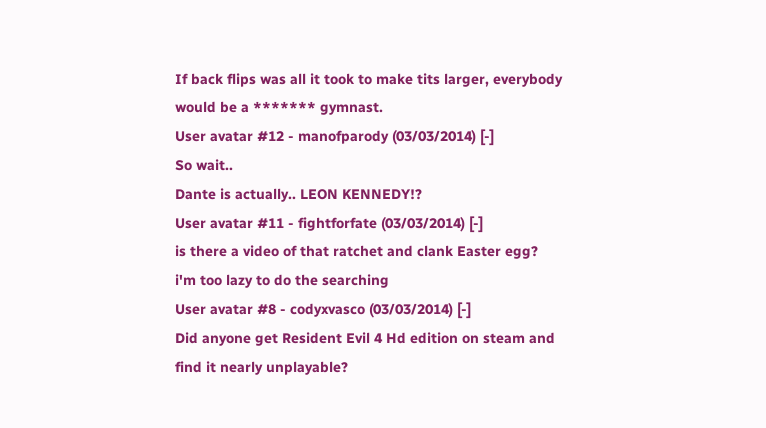If back flips was all it took to make tits larger, everybody would be a ******* gymnast.
User avatar #12 - manofparody (03/03/2014) [-]
So wait..
Dante is actually.. LEON KENNEDY!?
User avatar #11 - fightforfate (03/03/2014) [-]
is there a video of that ratchet and clank Easter egg?
i'm too lazy to do the searching
User avatar #8 - codyxvasco (03/03/2014) [-]
Did anyone get Resident Evil 4 Hd edition on steam and find it nearly unplayable?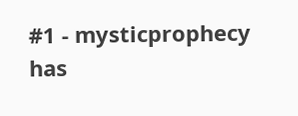#1 - mysticprophecy has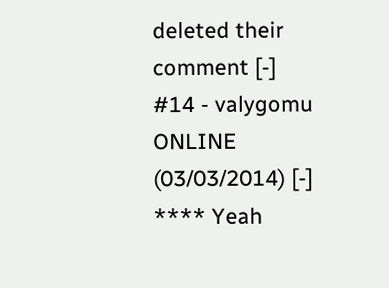deleted their comment [-]
#14 - valygomu ONLINE (03/03/2014) [-]
**** Yeah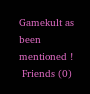Gamekult as been mentioned !
 Friends (0)